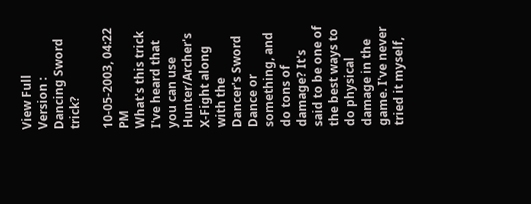View Full Version : Dancing Sword trick?

10-05-2003, 04:22 PM
What's this trick I've heard that you can use Hunter/Archer's X-Fight along with the Dancer's Sword Dance or something, and do tons of damage? It's said to be one of the best ways to do physical damage in the game. I've never tried it myself,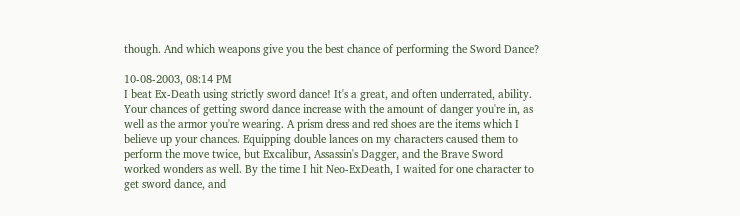though. And which weapons give you the best chance of performing the Sword Dance?

10-08-2003, 08:14 PM
I beat Ex-Death using strictly sword dance! It's a great, and often underrated, ability. Your chances of getting sword dance increase with the amount of danger you're in, as well as the armor you're wearing. A prism dress and red shoes are the items which I believe up your chances. Equipping double lances on my characters caused them to perform the move twice, but Excalibur, Assassin's Dagger, and the Brave Sword worked wonders as well. By the time I hit Neo-ExDeath, I waited for one character to get sword dance, and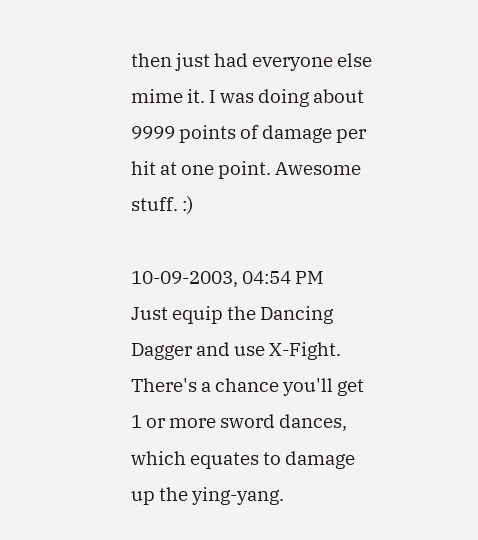then just had everyone else mime it. I was doing about 9999 points of damage per hit at one point. Awesome stuff. :)

10-09-2003, 04:54 PM
Just equip the Dancing Dagger and use X-Fight. There's a chance you'll get 1 or more sword dances, which equates to damage up the ying-yang.